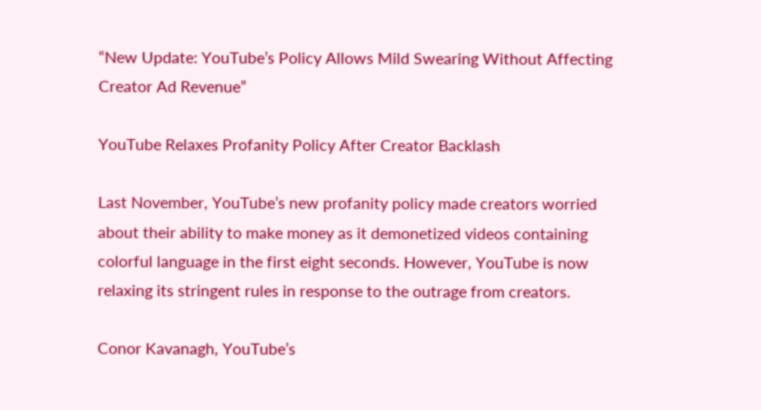“New Update: YouTube’s Policy Allows Mild Swearing Without Affecting Creator Ad Revenue”

YouTube Relaxes Profanity Policy After Creator Backlash

Last November, YouTube’s new profanity policy made creators worried about their ability to make money as it demonetized videos containing colorful language in the first eight seconds. However, YouTube is now relaxing its stringent rules in response to the outrage from creators.

Conor Kavanagh, YouTube’s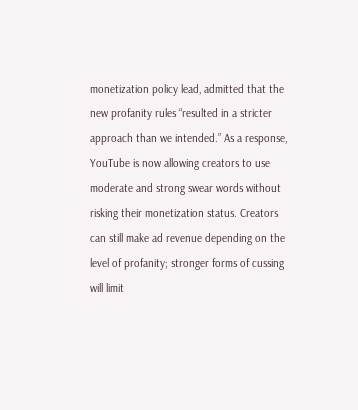monetization policy lead, admitted that the new profanity rules “resulted in a stricter approach than we intended.” As a response, YouTube is now allowing creators to use moderate and strong swear words without risking their monetization status. Creators can still make ad revenue depending on the level of profanity; stronger forms of cussing will limit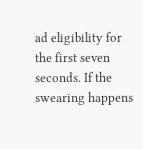ad eligibility for the first seven seconds. If the swearing happens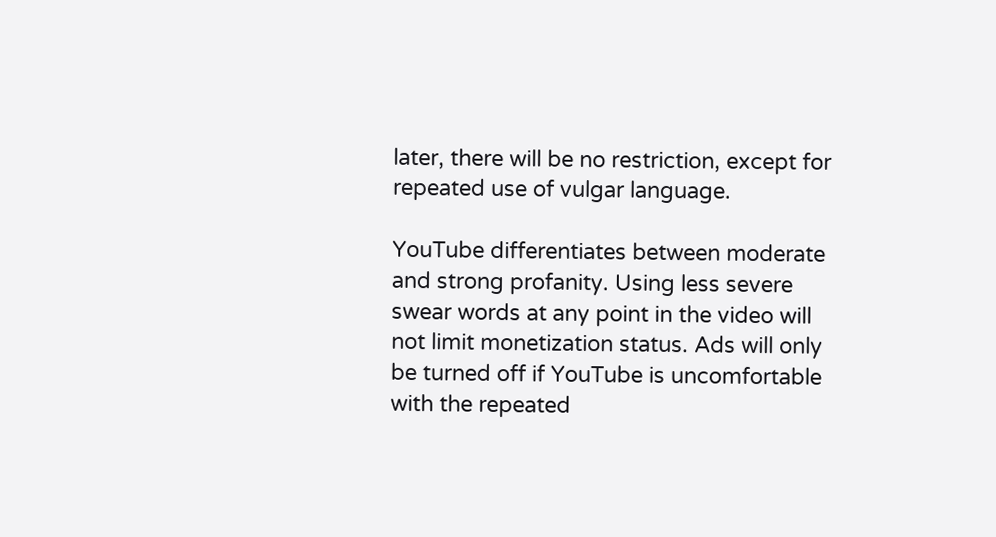later, there will be no restriction, except for repeated use of vulgar language.

YouTube differentiates between moderate and strong profanity. Using less severe swear words at any point in the video will not limit monetization status. Ads will only be turned off if YouTube is uncomfortable with the repeated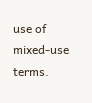use of mixed-use terms.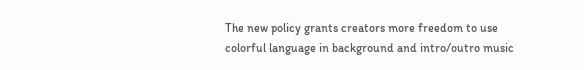The new policy grants creators more freedom to use colorful language in background and intro/outro music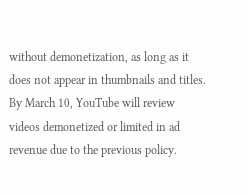without demonetization, as long as it does not appear in thumbnails and titles. By March 10, YouTube will review videos demonetized or limited in ad revenue due to the previous policy.